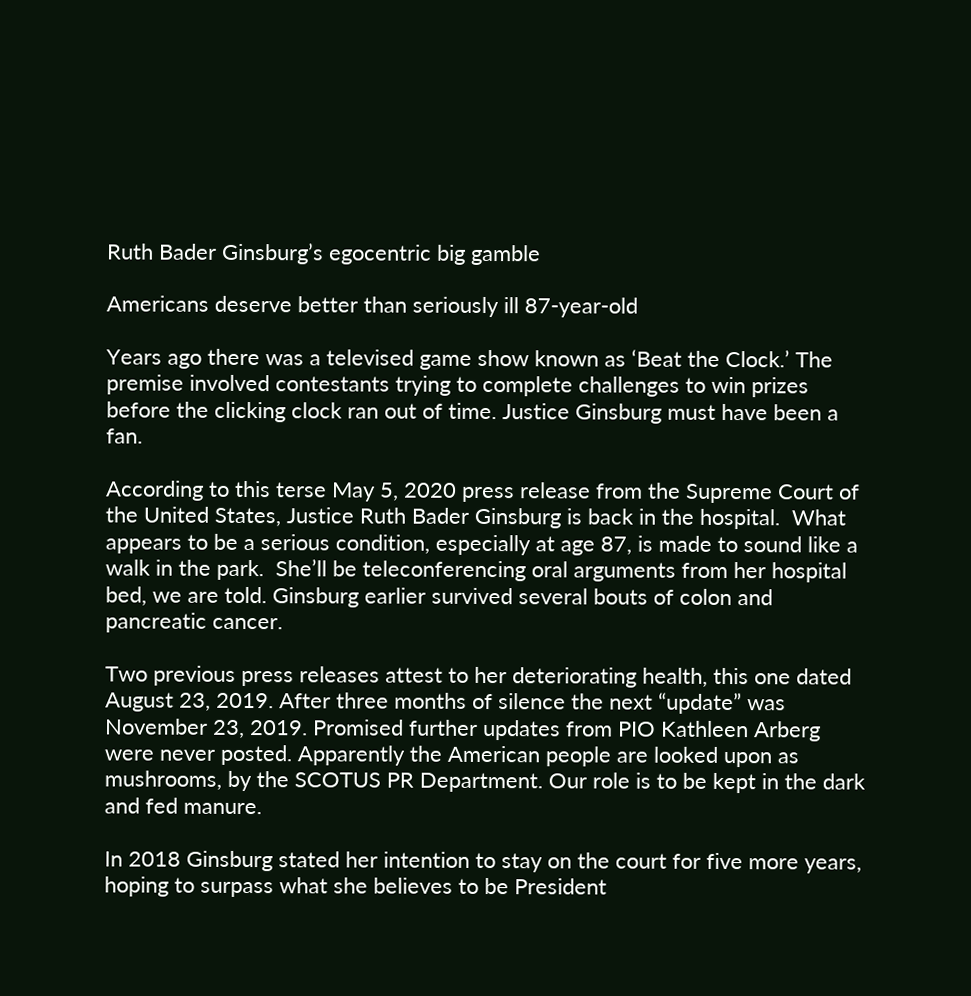Ruth Bader Ginsburg’s egocentric big gamble

Americans deserve better than seriously ill 87-year-old

Years ago there was a televised game show known as ‘Beat the Clock.’ The premise involved contestants trying to complete challenges to win prizes before the clicking clock ran out of time. Justice Ginsburg must have been a fan.

According to this terse May 5, 2020 press release from the Supreme Court of the United States, Justice Ruth Bader Ginsburg is back in the hospital.  What appears to be a serious condition, especially at age 87, is made to sound like a walk in the park.  She’ll be teleconferencing oral arguments from her hospital bed, we are told. Ginsburg earlier survived several bouts of colon and pancreatic cancer.

Two previous press releases attest to her deteriorating health, this one dated August 23, 2019. After three months of silence the next “update” was November 23, 2019. Promised further updates from PIO Kathleen Arberg were never posted. Apparently the American people are looked upon as mushrooms, by the SCOTUS PR Department. Our role is to be kept in the dark and fed manure.

In 2018 Ginsburg stated her intention to stay on the court for five more years, hoping to surpass what she believes to be President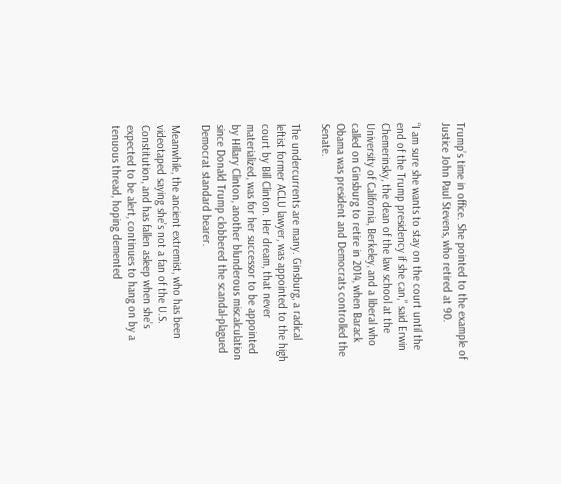Trump’s time in office. She pointed to the example of Justice John Paul Stevens, who retired at 90.

“I am sure she wants to stay on the court until the end of the Trump presidency if she can,” said Erwin Chemerinsky, the dean of the law school at the University of California, Berkeley, and a liberal who called on Ginsburg to retire in 2014, when Barack Obama was president and Democrats controlled the Senate.

The undercurrents are many. Ginsburg, a radical leftist former ACLU lawyer, was appointed to the high court by Bill Clinton. Her dream, that never materialized, was for her successor to be appointed by Hillary Clinton, another blunderous miscalculation since Donald Trump clobbered the scandal-plagued Democrat standard bearer.

Meanwhile, the ancient extremist, who has been videotaped saying she’s not a fan of the U.S. Constitution, and has fallen asleep when she’s expected to be alert, continues to hang on by a tenuous thread, hoping demented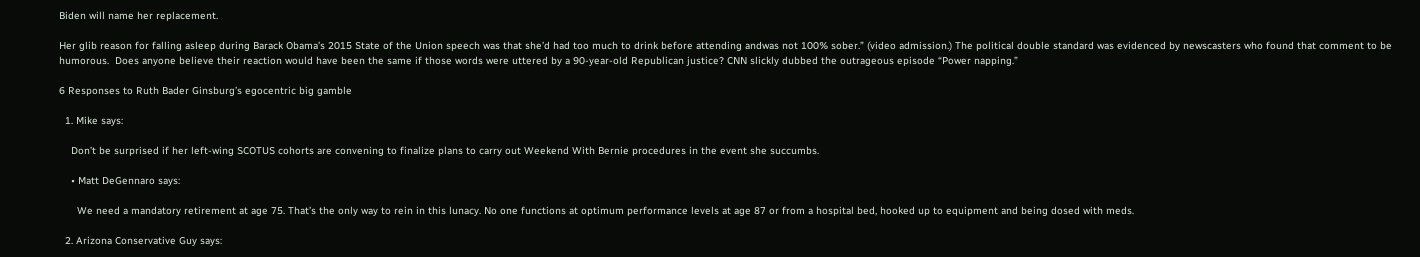Biden will name her replacement.

Her glib reason for falling asleep during Barack Obama’s 2015 State of the Union speech was that she’d had too much to drink before attending andwas not 100% sober.” (video admission.) The political double standard was evidenced by newscasters who found that comment to be humorous.  Does anyone believe their reaction would have been the same if those words were uttered by a 90-year-old Republican justice? CNN slickly dubbed the outrageous episode “Power napping.”

6 Responses to Ruth Bader Ginsburg’s egocentric big gamble

  1. Mike says:

    Don’t be surprised if her left-wing SCOTUS cohorts are convening to finalize plans to carry out Weekend With Bernie procedures in the event she succumbs.

    • Matt DeGennaro says:

      We need a mandatory retirement at age 75. That’s the only way to rein in this lunacy. No one functions at optimum performance levels at age 87 or from a hospital bed, hooked up to equipment and being dosed with meds.

  2. Arizona Conservative Guy says: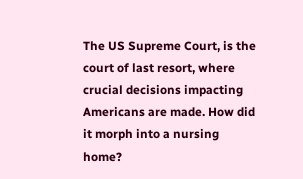The US Supreme Court, is the court of last resort, where crucial decisions impacting Americans are made. How did it morph into a nursing home?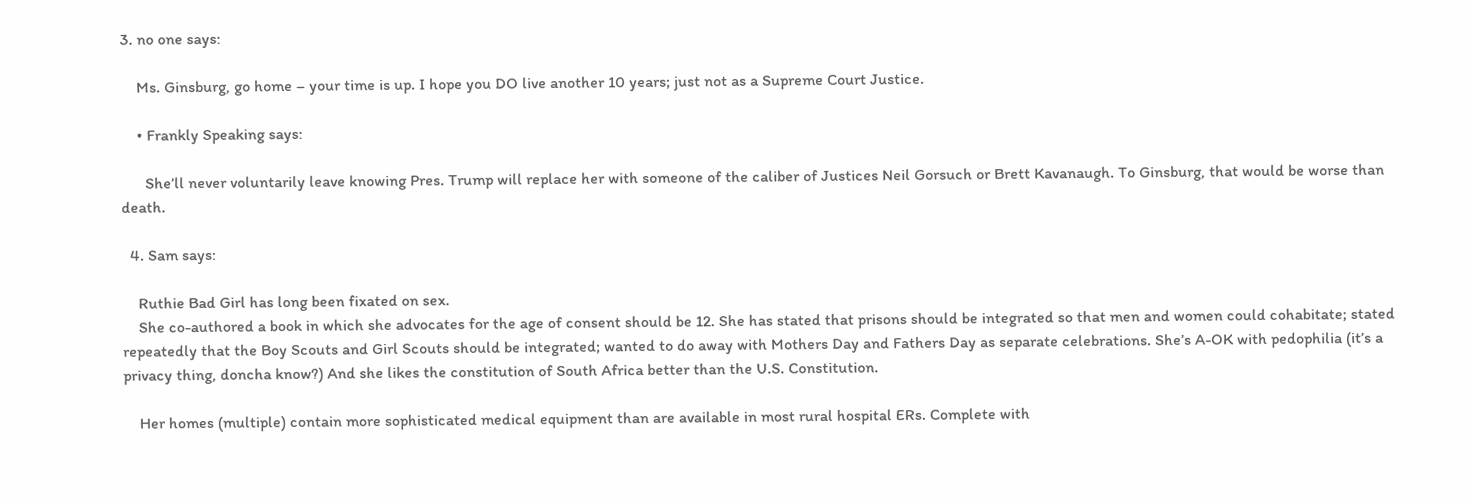3. no one says:

    Ms. Ginsburg, go home – your time is up. I hope you DO live another 10 years; just not as a Supreme Court Justice.

    • Frankly Speaking says:

      She’ll never voluntarily leave knowing Pres. Trump will replace her with someone of the caliber of Justices Neil Gorsuch or Brett Kavanaugh. To Ginsburg, that would be worse than death.

  4. Sam says:

    Ruthie Bad Girl has long been fixated on sex.
    She co-authored a book in which she advocates for the age of consent should be 12. She has stated that prisons should be integrated so that men and women could cohabitate; stated repeatedly that the Boy Scouts and Girl Scouts should be integrated; wanted to do away with Mothers Day and Fathers Day as separate celebrations. She’s A-OK with pedophilia (it’s a privacy thing, doncha know?) And she likes the constitution of South Africa better than the U.S. Constitution.

    Her homes (multiple) contain more sophisticated medical equipment than are available in most rural hospital ERs. Complete with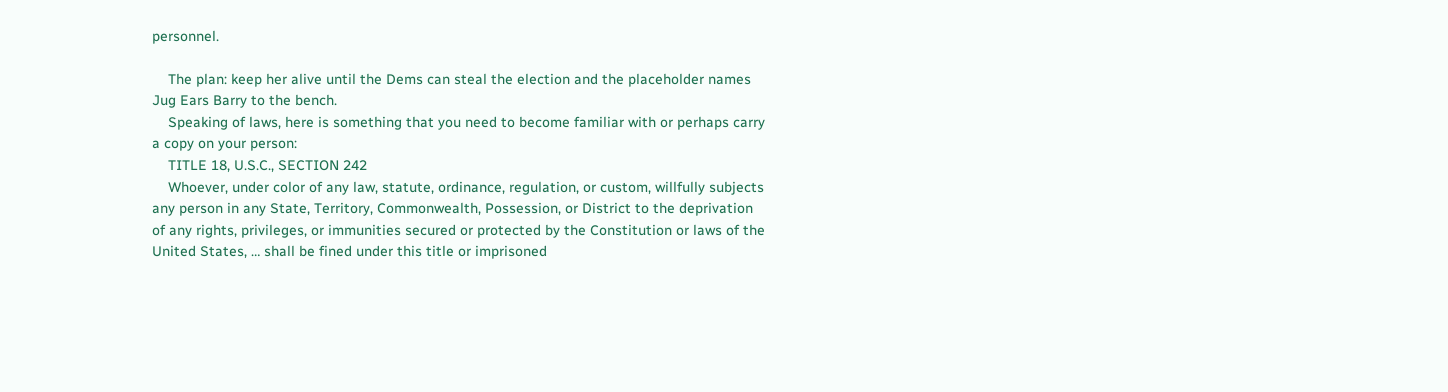personnel.

    The plan: keep her alive until the Dems can steal the election and the placeholder names Jug Ears Barry to the bench.
    Speaking of laws, here is something that you need to become familiar with or perhaps carry a copy on your person:
    TITLE 18, U.S.C., SECTION 242
    Whoever, under color of any law, statute, ordinance, regulation, or custom, willfully subjects any person in any State, Territory, Commonwealth, Possession, or District to the deprivation of any rights, privileges, or immunities secured or protected by the Constitution or laws of the United States, … shall be fined under this title or imprisoned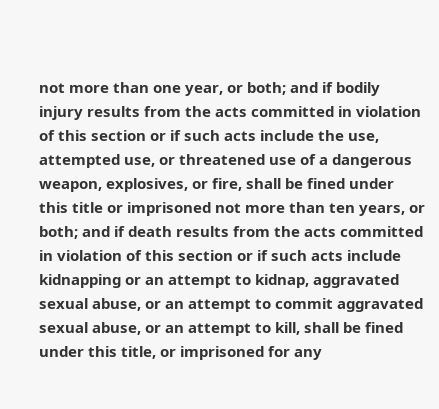not more than one year, or both; and if bodily injury results from the acts committed in violation of this section or if such acts include the use, attempted use, or threatened use of a dangerous weapon, explosives, or fire, shall be fined under this title or imprisoned not more than ten years, or both; and if death results from the acts committed in violation of this section or if such acts include kidnapping or an attempt to kidnap, aggravated sexual abuse, or an attempt to commit aggravated sexual abuse, or an attempt to kill, shall be fined under this title, or imprisoned for any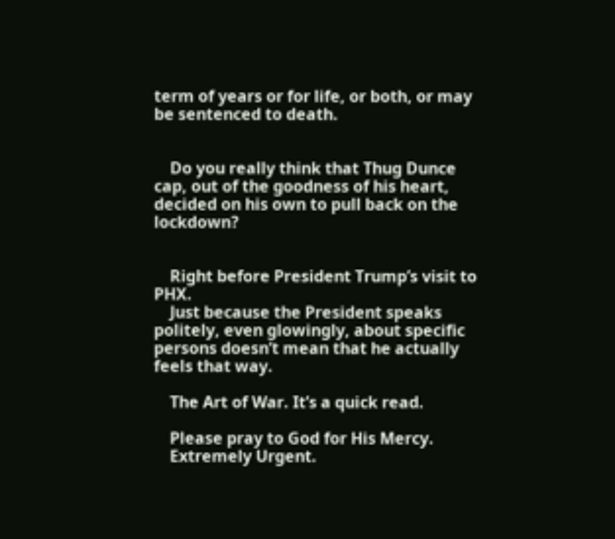term of years or for life, or both, or may be sentenced to death.


    Do you really think that Thug Dunce cap, out of the goodness of his heart, decided on his own to pull back on the lockdown?


    Right before President Trump’s visit to PHX.
    Just because the President speaks politely, even glowingly, about specific persons doesn’t mean that he actually feels that way.

    The Art of War. It’s a quick read.

    Please pray to God for His Mercy.
    Extremely Urgent.